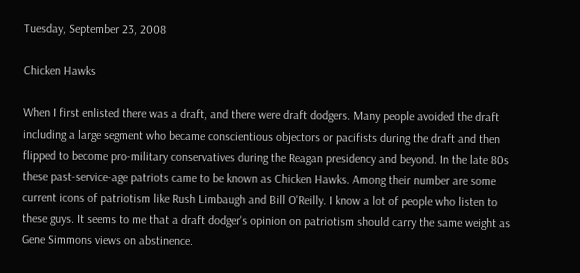Tuesday, September 23, 2008

Chicken Hawks

When I first enlisted there was a draft, and there were draft dodgers. Many people avoided the draft including a large segment who became conscientious objectors or pacifists during the draft and then flipped to become pro-military conservatives during the Reagan presidency and beyond. In the late 80s these past-service-age patriots came to be known as Chicken Hawks. Among their number are some current icons of patriotism like Rush Limbaugh and Bill O'Reilly. I know a lot of people who listen to these guys. It seems to me that a draft dodger's opinion on patriotism should carry the same weight as Gene Simmons views on abstinence.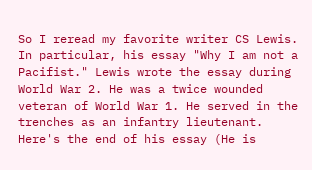So I reread my favorite writer CS Lewis. In particular, his essay "Why I am not a Pacifist." Lewis wrote the essay during World War 2. He was a twice wounded veteran of World War 1. He served in the trenches as an infantry lieutenant. Here's the end of his essay (He is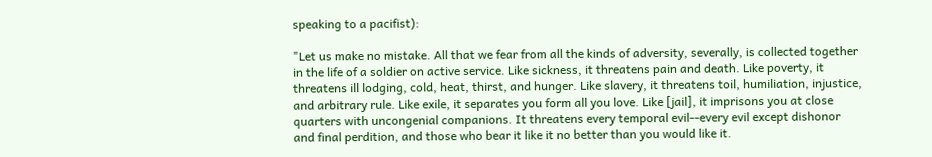speaking to a pacifist):

"Let us make no mistake. All that we fear from all the kinds of adversity, severally, is collected together in the life of a soldier on active service. Like sickness, it threatens pain and death. Like poverty, it threatens ill lodging, cold, heat, thirst, and hunger. Like slavery, it threatens toil, humiliation, injustice, and arbitrary rule. Like exile, it separates you form all you love. Like [jail], it imprisons you at close quarters with uncongenial companions. It threatens every temporal evil--every evil except dishonor and final perdition, and those who bear it like it no better than you would like it.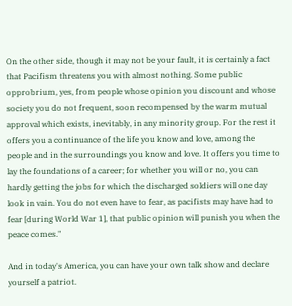On the other side, though it may not be your fault, it is certainly a fact that Pacifism threatens you with almost nothing. Some public opprobrium, yes, from people whose opinion you discount and whose society you do not frequent, soon recompensed by the warm mutual approval which exists, inevitably, in any minority group. For the rest it offers you a continuance of the life you know and love, among the people and in the surroundings you know and love. It offers you time to lay the foundations of a career; for whether you will or no, you can hardly getting the jobs for which the discharged soldiers will one day look in vain. You do not even have to fear, as pacifists may have had to fear [during World War 1], that public opinion will punish you when the peace comes."

And in today's America, you can have your own talk show and declare yourself a patriot.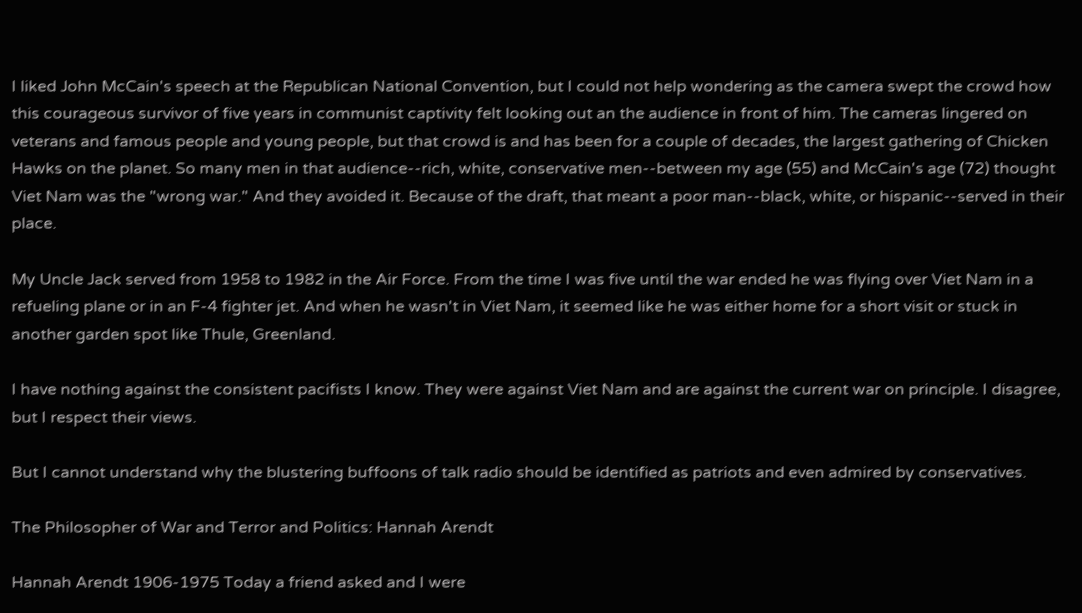I liked John McCain's speech at the Republican National Convention, but I could not help wondering as the camera swept the crowd how this courageous survivor of five years in communist captivity felt looking out an the audience in front of him. The cameras lingered on veterans and famous people and young people, but that crowd is and has been for a couple of decades, the largest gathering of Chicken Hawks on the planet. So many men in that audience--rich, white, conservative men--between my age (55) and McCain's age (72) thought Viet Nam was the "wrong war." And they avoided it. Because of the draft, that meant a poor man--black, white, or hispanic--served in their place.

My Uncle Jack served from 1958 to 1982 in the Air Force. From the time I was five until the war ended he was flying over Viet Nam in a refueling plane or in an F-4 fighter jet. And when he wasn't in Viet Nam, it seemed like he was either home for a short visit or stuck in another garden spot like Thule, Greenland.

I have nothing against the consistent pacifists I know. They were against Viet Nam and are against the current war on principle. I disagree, but I respect their views.

But I cannot understand why the blustering buffoons of talk radio should be identified as patriots and even admired by conservatives.

The Philosopher of War and Terror and Politics: Hannah Arendt

Hannah Arendt 1906-1975 Today a friend asked and I were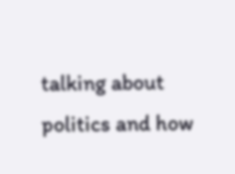talking about politics and how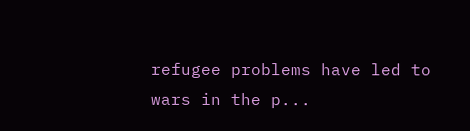refugee problems have led to wars in the p...